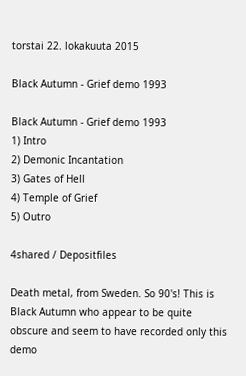torstai 22. lokakuuta 2015

Black Autumn - Grief demo 1993

Black Autumn - Grief demo 1993
1) Intro
2) Demonic Incantation
3) Gates of Hell
4) Temple of Grief
5) Outro

4shared / Depositfiles

Death metal, from Sweden. So 90's! This is Black Autumn who appear to be quite obscure and seem to have recorded only this demo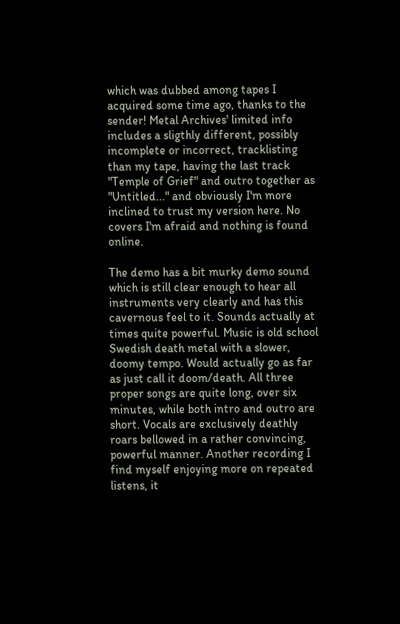which was dubbed among tapes I acquired some time ago, thanks to the sender! Metal Archives' limited info includes a sligthly different, possibly incomplete or incorrect, tracklisting than my tape, having the last track "Temple of Grief" and outro together as "Untitled..." and obviously I'm more inclined to trust my version here. No covers I'm afraid and nothing is found online.

The demo has a bit murky demo sound which is still clear enough to hear all instruments very clearly and has this cavernous feel to it. Sounds actually at times quite powerful. Music is old school Swedish death metal with a slower, doomy tempo. Would actually go as far as just call it doom/death. All three proper songs are quite long, over six minutes, while both intro and outro are short. Vocals are exclusively deathly roars bellowed in a rather convincing, powerful manner. Another recording I find myself enjoying more on repeated listens, it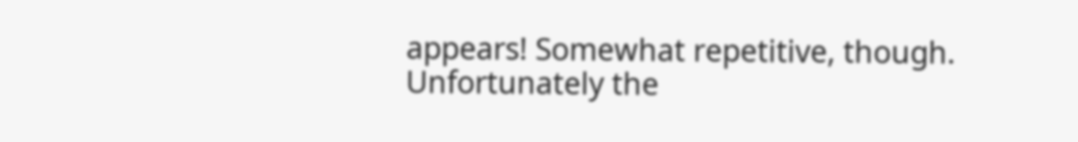appears! Somewhat repetitive, though. Unfortunately the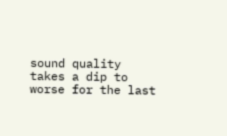sound quality takes a dip to worse for the last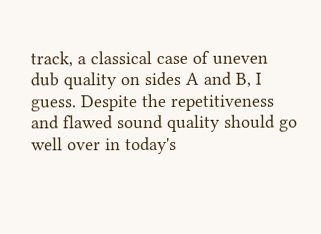track, a classical case of uneven dub quality on sides A and B, I guess. Despite the repetitiveness and flawed sound quality should go well over in today's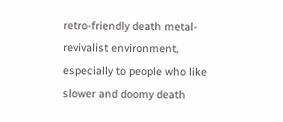retro-friendly death metal-revivalist environment, especially to people who like slower and doomy death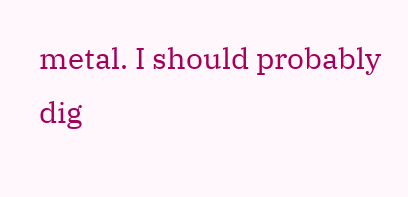metal. I should probably dig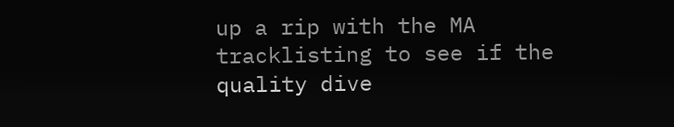up a rip with the MA tracklisting to see if the quality dive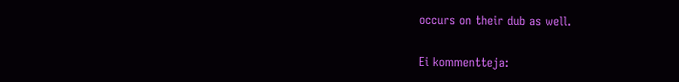occurs on their dub as well.

Ei kommentteja: